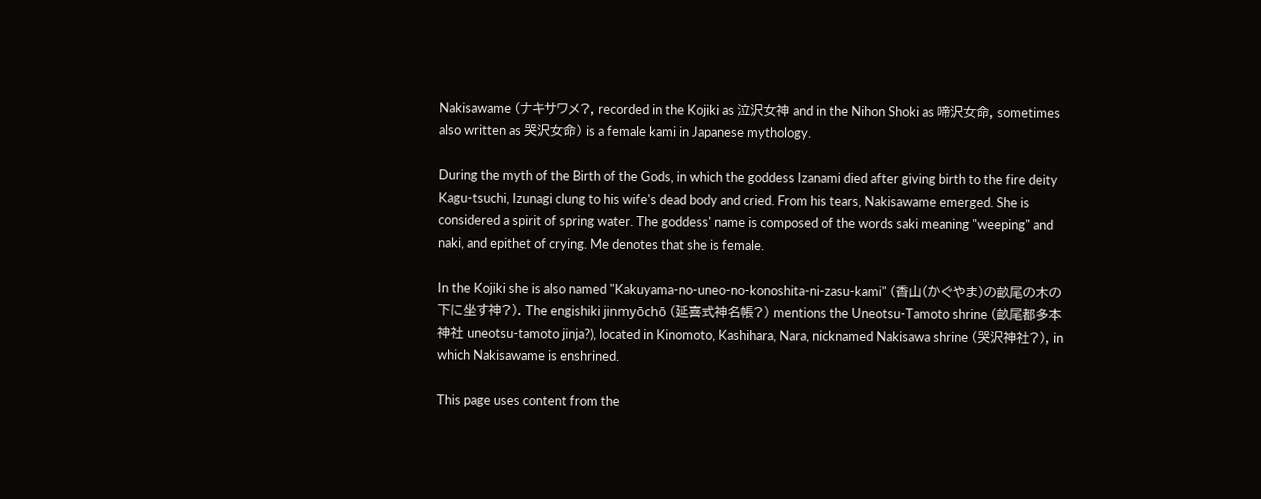Nakisawame (ナキサワメ?, recorded in the Kojiki as 泣沢女神 and in the Nihon Shoki as 啼沢女命, sometimes also written as 哭沢女命) is a female kami in Japanese mythology.

During the myth of the Birth of the Gods, in which the goddess Izanami died after giving birth to the fire deity Kagu-tsuchi, Izunagi clung to his wife's dead body and cried. From his tears, Nakisawame emerged. She is considered a spirit of spring water. The goddess' name is composed of the words saki meaning "weeping" and naki, and epithet of crying. Me denotes that she is female.

In the Kojiki she is also named "Kakuyama-no-uneo-no-konoshita-ni-zasu-kami" (香山(かぐやま)の畝尾の木の下に坐す神?). The engishiki jinmyōchō (延喜式神名帳?) mentions the Uneotsu-Tamoto shrine (畝尾都多本神社 uneotsu-tamoto jinja?), located in Kinomoto, Kashihara, Nara, nicknamed Nakisawa shrine (哭沢神社?), in which Nakisawame is enshrined.

This page uses content from the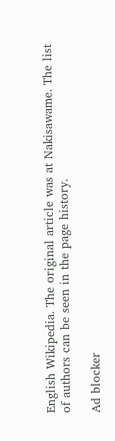English Wikipedia. The original article was at Nakisawame. The list of authors can be seen in the page history.

Ad blocker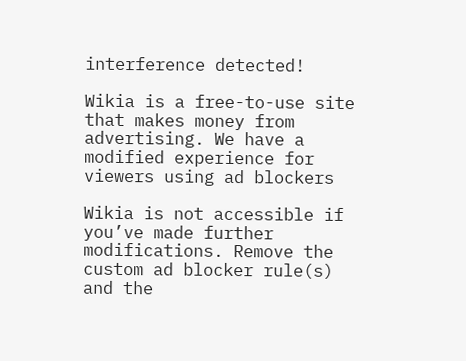interference detected!

Wikia is a free-to-use site that makes money from advertising. We have a modified experience for viewers using ad blockers

Wikia is not accessible if you’ve made further modifications. Remove the custom ad blocker rule(s) and the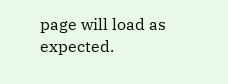page will load as expected.